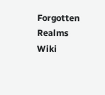Forgotten Realms Wiki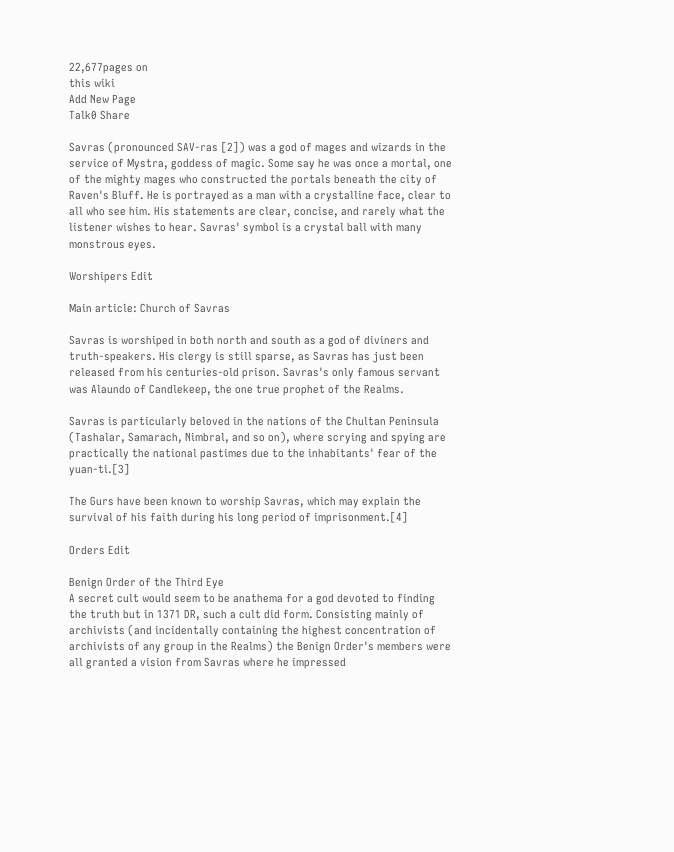22,677pages on
this wiki
Add New Page
Talk0 Share

Savras (pronounced SAV-ras [2]) was a god of mages and wizards in the service of Mystra, goddess of magic. Some say he was once a mortal, one of the mighty mages who constructed the portals beneath the city of Raven's Bluff. He is portrayed as a man with a crystalline face, clear to all who see him. His statements are clear, concise, and rarely what the listener wishes to hear. Savras' symbol is a crystal ball with many monstrous eyes.

Worshipers Edit

Main article: Church of Savras

Savras is worshiped in both north and south as a god of diviners and truth-speakers. His clergy is still sparse, as Savras has just been released from his centuries-old prison. Savras's only famous servant was Alaundo of Candlekeep, the one true prophet of the Realms.

Savras is particularly beloved in the nations of the Chultan Peninsula (Tashalar, Samarach, Nimbral, and so on), where scrying and spying are practically the national pastimes due to the inhabitants' fear of the yuan-ti.[3]

The Gurs have been known to worship Savras, which may explain the survival of his faith during his long period of imprisonment.[4]

Orders Edit

Benign Order of the Third Eye
A secret cult would seem to be anathema for a god devoted to finding the truth but in 1371 DR, such a cult did form. Consisting mainly of archivists (and incidentally containing the highest concentration of archivists of any group in the Realms) the Benign Order's members were all granted a vision from Savras where he impressed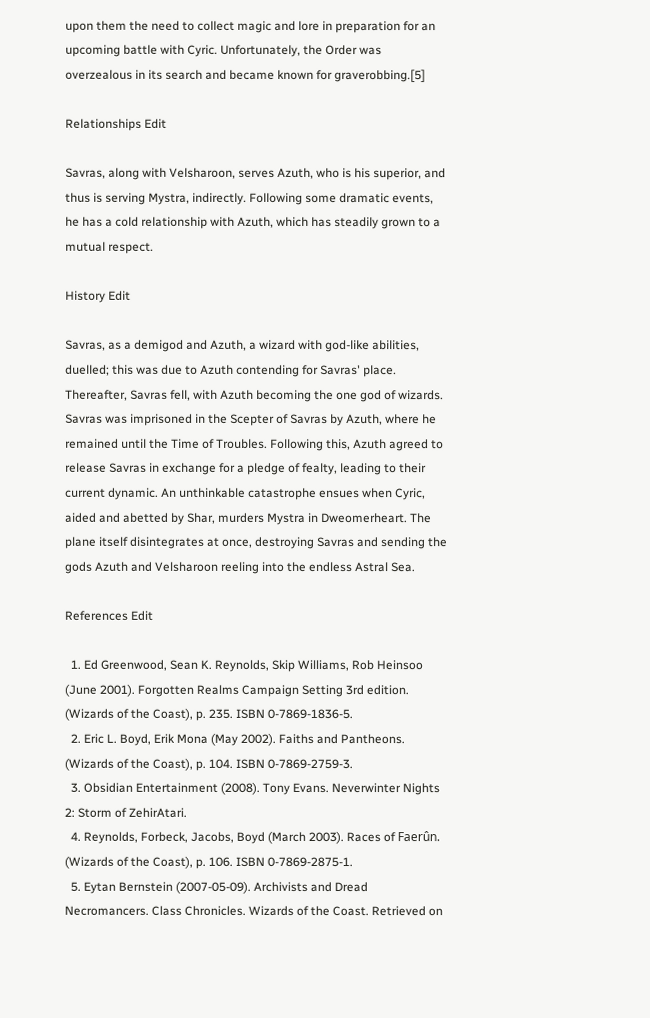upon them the need to collect magic and lore in preparation for an upcoming battle with Cyric. Unfortunately, the Order was overzealous in its search and became known for graverobbing.[5]

Relationships Edit

Savras, along with Velsharoon, serves Azuth, who is his superior, and thus is serving Mystra, indirectly. Following some dramatic events, he has a cold relationship with Azuth, which has steadily grown to a mutual respect.

History Edit

Savras, as a demigod and Azuth, a wizard with god-like abilities, duelled; this was due to Azuth contending for Savras' place. Thereafter, Savras fell, with Azuth becoming the one god of wizards. Savras was imprisoned in the Scepter of Savras by Azuth, where he remained until the Time of Troubles. Following this, Azuth agreed to release Savras in exchange for a pledge of fealty, leading to their current dynamic. An unthinkable catastrophe ensues when Cyric, aided and abetted by Shar, murders Mystra in Dweomerheart. The plane itself disintegrates at once, destroying Savras and sending the gods Azuth and Velsharoon reeling into the endless Astral Sea.

References Edit

  1. Ed Greenwood, Sean K. Reynolds, Skip Williams, Rob Heinsoo (June 2001). Forgotten Realms Campaign Setting 3rd edition. (Wizards of the Coast), p. 235. ISBN 0-7869-1836-5.
  2. Eric L. Boyd, Erik Mona (May 2002). Faiths and Pantheons. (Wizards of the Coast), p. 104. ISBN 0-7869-2759-3.
  3. Obsidian Entertainment (2008). Tony Evans. Neverwinter Nights 2: Storm of ZehirAtari.
  4. Reynolds, Forbeck, Jacobs, Boyd (March 2003). Races of Faerûn. (Wizards of the Coast), p. 106. ISBN 0-7869-2875-1.
  5. Eytan Bernstein (2007-05-09). Archivists and Dread Necromancers. Class Chronicles. Wizards of the Coast. Retrieved on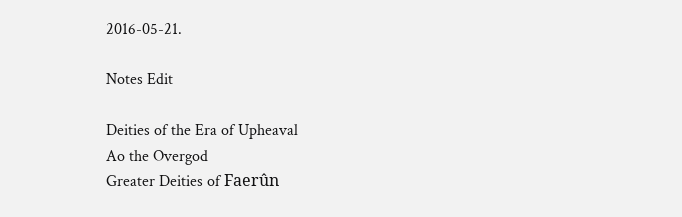2016-05-21.

Notes Edit

Deities of the Era of Upheaval
Ao the Overgod
Greater Deities of Faerûn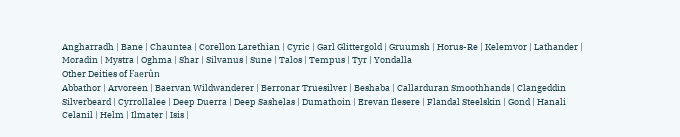Angharradh | Bane | Chauntea | Corellon Larethian | Cyric | Garl Glittergold | Gruumsh | Horus-Re | Kelemvor | Lathander | Moradin | Mystra | Oghma | Shar | Silvanus | Sune | Talos | Tempus | Tyr | Yondalla
Other Deities of Faerûn
Abbathor | Arvoreen | Baervan Wildwanderer | Berronar Truesilver | Beshaba | Callarduran Smoothhands | Clangeddin Silverbeard | Cyrrollalee | Deep Duerra | Deep Sashelas | Dumathoin | Erevan Ilesere | Flandal Steelskin | Gond | Hanali Celanil | Helm | Ilmater | Isis |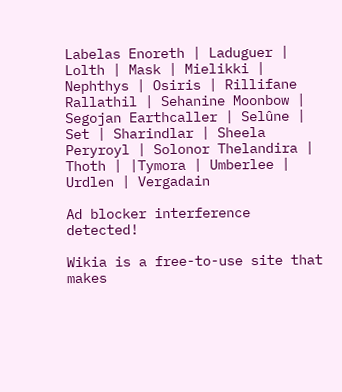Labelas Enoreth | Laduguer | Lolth | Mask | Mielikki | Nephthys | Osiris | Rillifane Rallathil | Sehanine Moonbow | Segojan Earthcaller | Selûne | Set | Sharindlar | Sheela Peryroyl | Solonor Thelandira | Thoth | |Tymora | Umberlee | Urdlen | Vergadain

Ad blocker interference detected!

Wikia is a free-to-use site that makes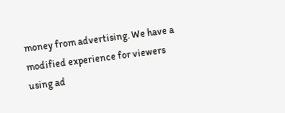money from advertising. We have a modified experience for viewers using ad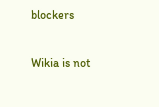blockers

Wikia is not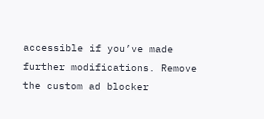accessible if you’ve made further modifications. Remove the custom ad blocker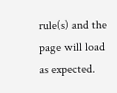rule(s) and the page will load as expected.